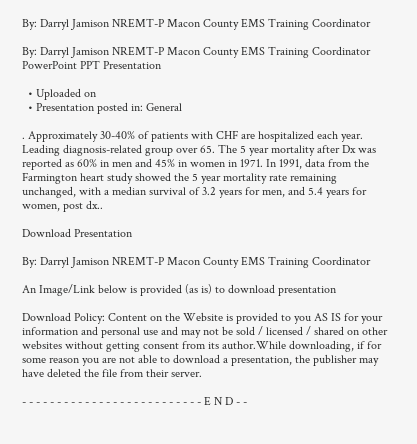By: Darryl Jamison NREMT-P Macon County EMS Training Coordinator

By: Darryl Jamison NREMT-P Macon County EMS Training Coordinator PowerPoint PPT Presentation

  • Uploaded on
  • Presentation posted in: General

. Approximately 30-40% of patients with CHF are hospitalized each year. Leading diagnosis-related group over 65. The 5 year mortality after Dx was reported as 60% in men and 45% in women in 1971. In 1991, data from the Farmington heart study showed the 5 year mortality rate remaining unchanged, with a median survival of 3.2 years for men, and 5.4 years for women, post dx..

Download Presentation

By: Darryl Jamison NREMT-P Macon County EMS Training Coordinator

An Image/Link below is provided (as is) to download presentation

Download Policy: Content on the Website is provided to you AS IS for your information and personal use and may not be sold / licensed / shared on other websites without getting consent from its author.While downloading, if for some reason you are not able to download a presentation, the publisher may have deleted the file from their server.

- - - - - - - - - - - - - - - - - - - - - - - - - - E N D - -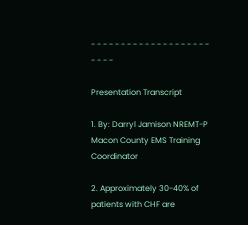- - - - - - - - - - - - - - - - - - - - - - - -

Presentation Transcript

1. By: Darryl Jamison NREMT-P Macon County EMS Training Coordinator

2. Approximately 30-40% of patients with CHF are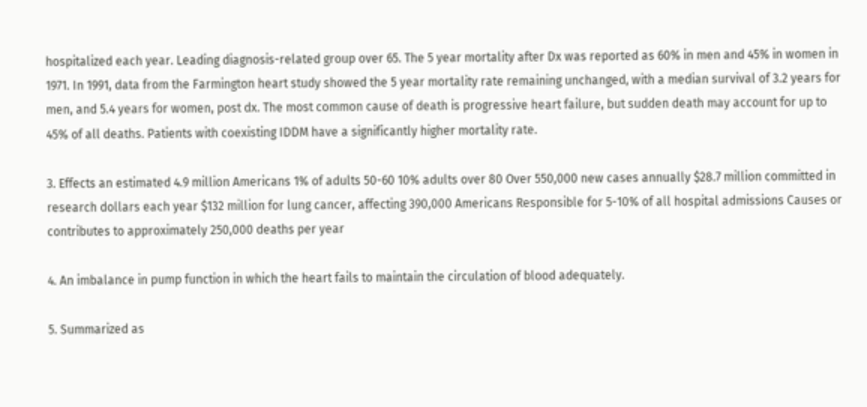hospitalized each year. Leading diagnosis-related group over 65. The 5 year mortality after Dx was reported as 60% in men and 45% in women in 1971. In 1991, data from the Farmington heart study showed the 5 year mortality rate remaining unchanged, with a median survival of 3.2 years for men, and 5.4 years for women, post dx. The most common cause of death is progressive heart failure, but sudden death may account for up to 45% of all deaths. Patients with coexisting IDDM have a significantly higher mortality rate.

3. Effects an estimated 4.9 million Americans 1% of adults 50-60 10% adults over 80 Over 550,000 new cases annually $28.7 million committed in research dollars each year $132 million for lung cancer, affecting 390,000 Americans Responsible for 5-10% of all hospital admissions Causes or contributes to approximately 250,000 deaths per year

4. An imbalance in pump function in which the heart fails to maintain the circulation of blood adequately.

5. Summarized as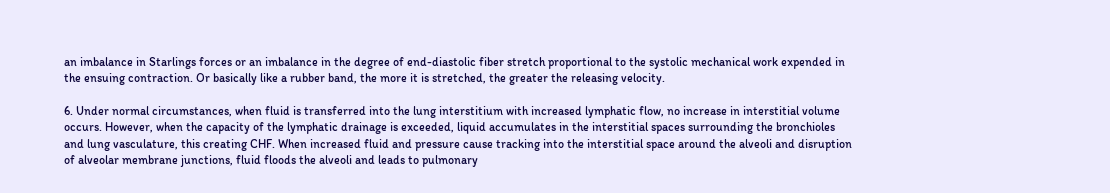an imbalance in Starlings forces or an imbalance in the degree of end-diastolic fiber stretch proportional to the systolic mechanical work expended in the ensuing contraction. Or basically like a rubber band, the more it is stretched, the greater the releasing velocity.

6. Under normal circumstances, when fluid is transferred into the lung interstitium with increased lymphatic flow, no increase in interstitial volume occurs. However, when the capacity of the lymphatic drainage is exceeded, liquid accumulates in the interstitial spaces surrounding the bronchioles and lung vasculature, this creating CHF. When increased fluid and pressure cause tracking into the interstitial space around the alveoli and disruption of alveolar membrane junctions, fluid floods the alveoli and leads to pulmonary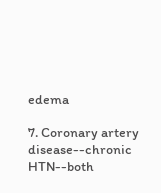edema

7. Coronary artery disease--chronic HTN--both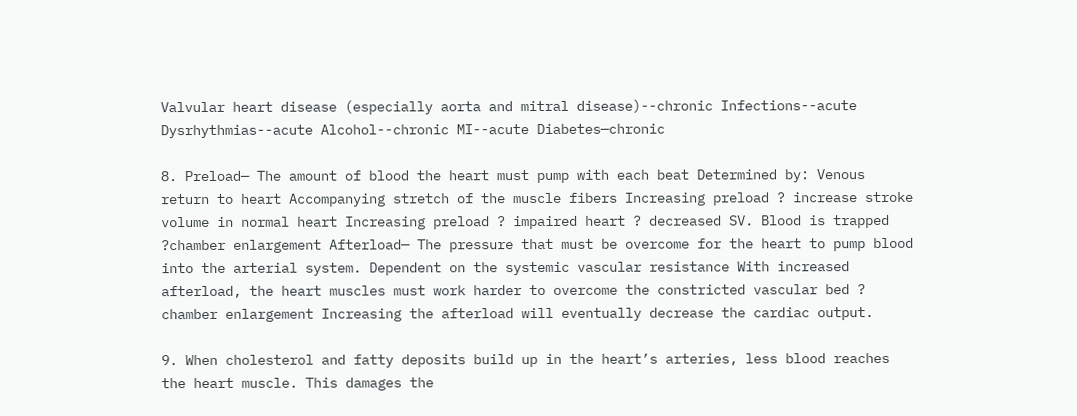Valvular heart disease (especially aorta and mitral disease)--chronic Infections--acute Dysrhythmias--acute Alcohol--chronic MI--acute Diabetes—chronic

8. Preload— The amount of blood the heart must pump with each beat Determined by: Venous return to heart Accompanying stretch of the muscle fibers Increasing preload ? increase stroke volume in normal heart Increasing preload ? impaired heart ? decreased SV. Blood is trapped ?chamber enlargement Afterload— The pressure that must be overcome for the heart to pump blood into the arterial system. Dependent on the systemic vascular resistance With increased afterload, the heart muscles must work harder to overcome the constricted vascular bed ? chamber enlargement Increasing the afterload will eventually decrease the cardiac output.

9. When cholesterol and fatty deposits build up in the heart’s arteries, less blood reaches the heart muscle. This damages the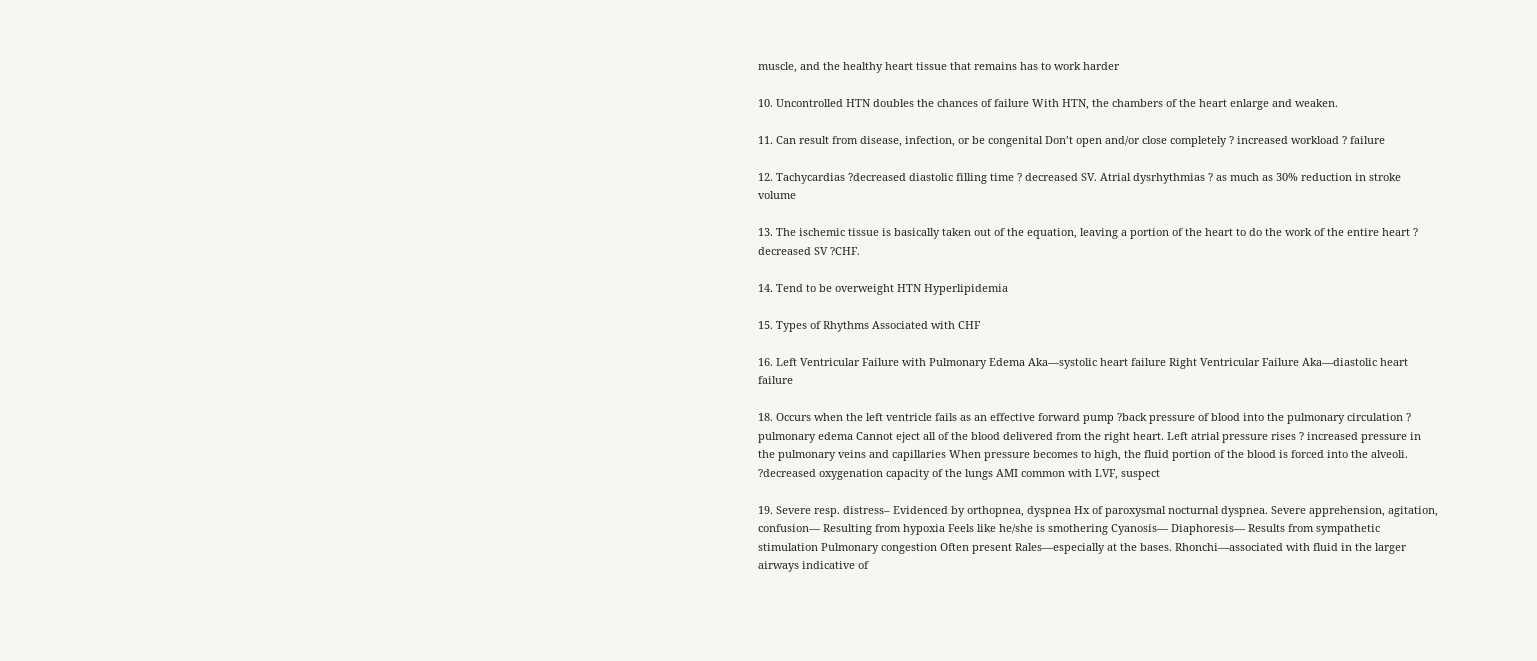muscle, and the healthy heart tissue that remains has to work harder

10. Uncontrolled HTN doubles the chances of failure With HTN, the chambers of the heart enlarge and weaken.

11. Can result from disease, infection, or be congenital Don’t open and/or close completely ? increased workload ? failure

12. Tachycardias ?decreased diastolic filling time ? decreased SV. Atrial dysrhythmias ? as much as 30% reduction in stroke volume

13. The ischemic tissue is basically taken out of the equation, leaving a portion of the heart to do the work of the entire heart ? decreased SV ?CHF.

14. Tend to be overweight HTN Hyperlipidemia

15. Types of Rhythms Associated with CHF

16. Left Ventricular Failure with Pulmonary Edema Aka—systolic heart failure Right Ventricular Failure Aka—diastolic heart failure

18. Occurs when the left ventricle fails as an effective forward pump ?back pressure of blood into the pulmonary circulation ? pulmonary edema Cannot eject all of the blood delivered from the right heart. Left atrial pressure rises ? increased pressure in the pulmonary veins and capillaries When pressure becomes to high, the fluid portion of the blood is forced into the alveoli. ?decreased oxygenation capacity of the lungs AMI common with LVF, suspect

19. Severe resp. distress– Evidenced by orthopnea, dyspnea Hx of paroxysmal nocturnal dyspnea. Severe apprehension, agitation, confusion— Resulting from hypoxia Feels like he/she is smothering Cyanosis— Diaphoresis— Results from sympathetic stimulation Pulmonary congestion Often present Rales—especially at the bases. Rhonchi—associated with fluid in the larger airways indicative of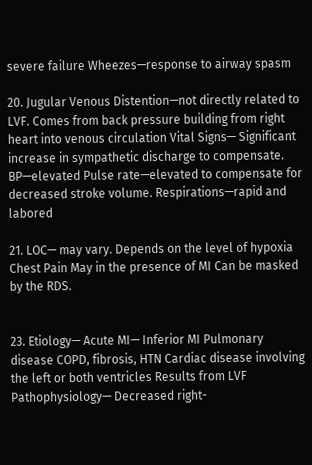severe failure Wheezes—response to airway spasm

20. Jugular Venous Distention—not directly related to LVF. Comes from back pressure building from right heart into venous circulation Vital Signs— Significant increase in sympathetic discharge to compensate. BP—elevated Pulse rate—elevated to compensate for decreased stroke volume. Respirations—rapid and labored

21. LOC— may vary. Depends on the level of hypoxia Chest Pain May in the presence of MI Can be masked by the RDS.


23. Etiology— Acute MI— Inferior MI Pulmonary disease COPD, fibrosis, HTN Cardiac disease involving the left or both ventricles Results from LVF Pathophysiology— Decreased right-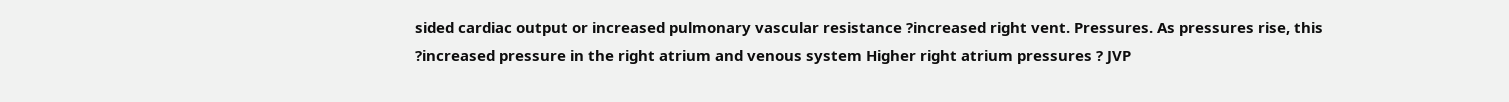sided cardiac output or increased pulmonary vascular resistance ?increased right vent. Pressures. As pressures rise, this ?increased pressure in the right atrium and venous system Higher right atrium pressures ? JVP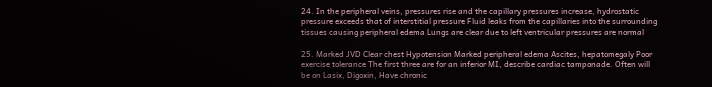24. In the peripheral veins, pressures rise and the capillary pressures increase, hydrostatic pressure exceeds that of interstitial pressure Fluid leaks from the capillaries into the surrounding tissues causing peripheral edema Lungs are clear due to left ventricular pressures are normal

25. Marked JVD Clear chest Hypotension Marked peripheral edema Ascites, hepatomegaly Poor exercise tolerance The first three are for an inferior MI, describe cardiac tamponade. Often will be on Lasix, Digoxin, Have chronic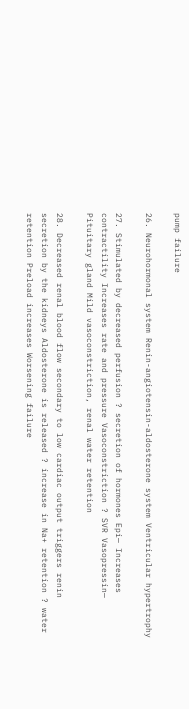pump failure

26. Neurohormonal system Renin-angiotensin-aldosterone system Ventricular hypertrophy

27. Stimulated by decreased perfusion ? secretion of hormones Epi— Increases contractility Increases rate and pressure Vasoconstriction ? SVR Vasopressin— Pituitary gland Mild vasoconstriction, renal water retention

28. Decreased renal blood flow secondary to low cardiac output triggers renin secretion by the kidneys Aldosterone is released ? increase in Na+ retention ? water retention Preload increases Worsening failure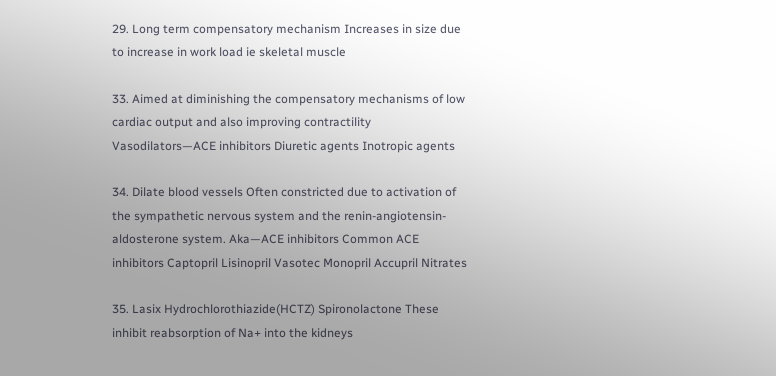29. Long term compensatory mechanism Increases in size due to increase in work load ie skeletal muscle

33. Aimed at diminishing the compensatory mechanisms of low cardiac output and also improving contractility Vasodilators—ACE inhibitors Diuretic agents Inotropic agents

34. Dilate blood vessels Often constricted due to activation of the sympathetic nervous system and the renin-angiotensin-aldosterone system. Aka—ACE inhibitors Common ACE inhibitors Captopril Lisinopril Vasotec Monopril Accupril Nitrates

35. Lasix Hydrochlorothiazide(HCTZ) Spironolactone These inhibit reabsorption of Na+ into the kidneys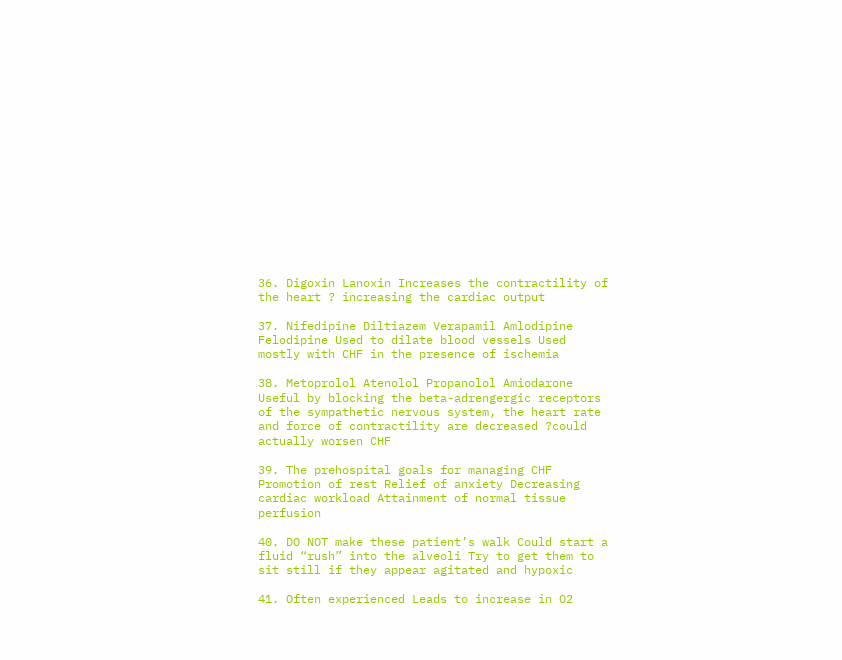36. Digoxin Lanoxin Increases the contractility of the heart ? increasing the cardiac output

37. Nifedipine Diltiazem Verapamil Amlodipine Felodipine Used to dilate blood vessels Used mostly with CHF in the presence of ischemia

38. Metoprolol Atenolol Propanolol Amiodarone Useful by blocking the beta-adrengergic receptors of the sympathetic nervous system, the heart rate and force of contractility are decreased ?could actually worsen CHF

39. The prehospital goals for managing CHF Promotion of rest Relief of anxiety Decreasing cardiac workload Attainment of normal tissue perfusion

40. DO NOT make these patient’s walk Could start a fluid “rush” into the alveoli Try to get them to sit still if they appear agitated and hypoxic

41. Often experienced Leads to increase in O2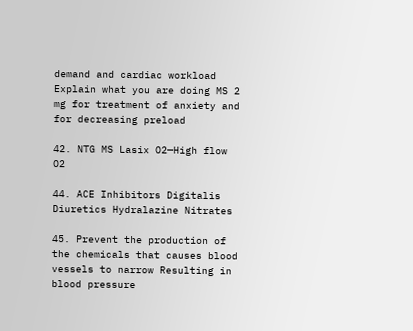demand and cardiac workload Explain what you are doing MS 2 mg for treatment of anxiety and for decreasing preload

42. NTG MS Lasix O2—High flow O2

44. ACE Inhibitors Digitalis Diuretics Hydralazine Nitrates

45. Prevent the production of the chemicals that causes blood vessels to narrow Resulting in blood pressure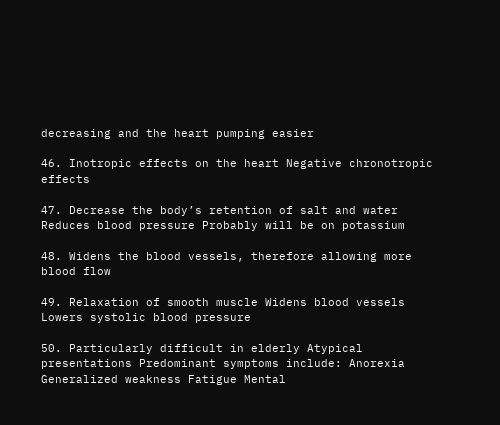decreasing and the heart pumping easier

46. Inotropic effects on the heart Negative chronotropic effects

47. Decrease the body’s retention of salt and water Reduces blood pressure Probably will be on potassium

48. Widens the blood vessels, therefore allowing more blood flow

49. Relaxation of smooth muscle Widens blood vessels Lowers systolic blood pressure

50. Particularly difficult in elderly Atypical presentations Predominant symptoms include: Anorexia Generalized weakness Fatigue Mental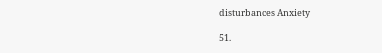disturbances Anxiety

51.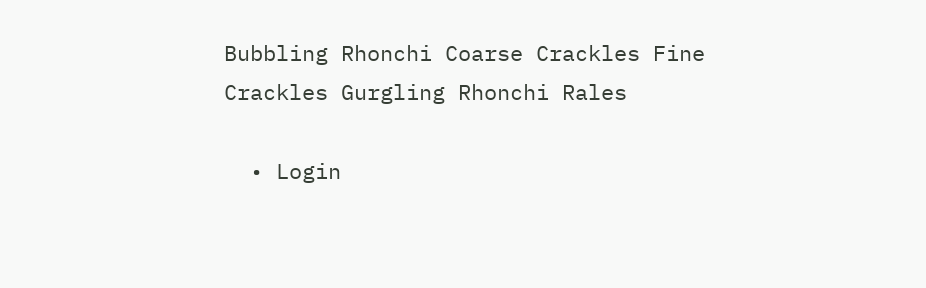Bubbling Rhonchi Coarse Crackles Fine Crackles Gurgling Rhonchi Rales

  • Login